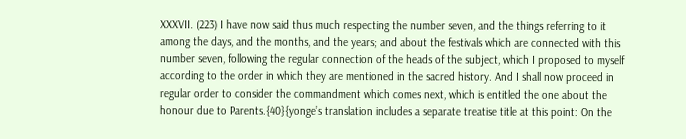XXXVII. (223) I have now said thus much respecting the number seven, and the things referring to it among the days, and the months, and the years; and about the festivals which are connected with this number seven, following the regular connection of the heads of the subject, which I proposed to myself according to the order in which they are mentioned in the sacred history. And I shall now proceed in regular order to consider the commandment which comes next, which is entitled the one about the honour due to Parents.{40}{yonge’s translation includes a separate treatise title at this point: On the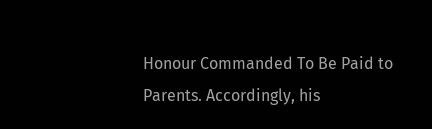Honour Commanded To Be Paid to Parents. Accordingly, his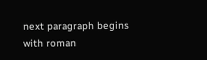next paragraph begins with roman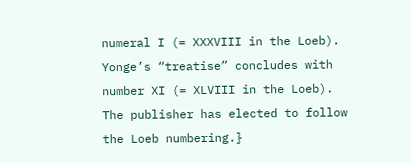numeral I (= XXXVIII in the Loeb). Yonge’s “treatise” concludes with number XI (= XLVIII in the Loeb). The publisher has elected to follow the Loeb numbering.}